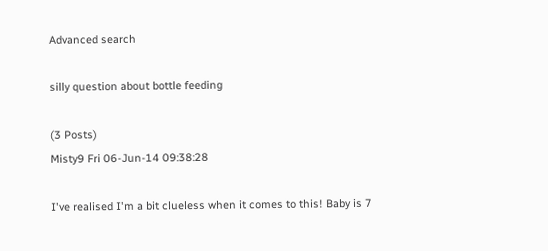Advanced search

silly question about bottle feeding

(3 Posts)
Misty9 Fri 06-Jun-14 09:38:28

I've realised I'm a bit clueless when it comes to this! Baby is 7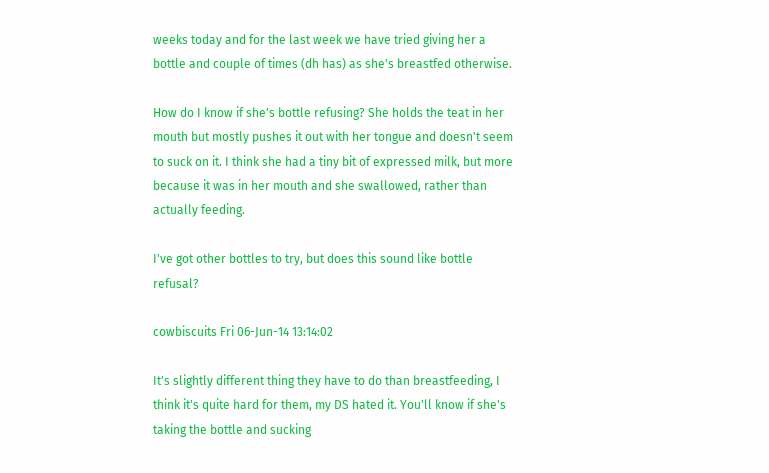weeks today and for the last week we have tried giving her a bottle and couple of times (dh has) as she's breastfed otherwise.

How do I know if she's bottle refusing? She holds the teat in her mouth but mostly pushes it out with her tongue and doesn't seem to suck on it. I think she had a tiny bit of expressed milk, but more because it was in her mouth and she swallowed, rather than actually feeding.

I've got other bottles to try, but does this sound like bottle refusal?

cowbiscuits Fri 06-Jun-14 13:14:02

It's slightly different thing they have to do than breastfeeding, I think it's quite hard for them, my DS hated it. You'll know if she's taking the bottle and sucking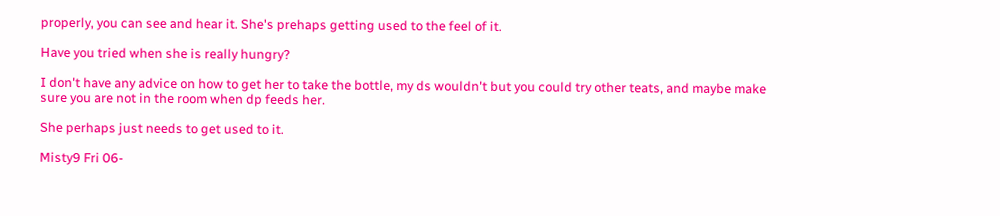properly, you can see and hear it. She's prehaps getting used to the feel of it.

Have you tried when she is really hungry?

I don't have any advice on how to get her to take the bottle, my ds wouldn't but you could try other teats, and maybe make sure you are not in the room when dp feeds her.

She perhaps just needs to get used to it.

Misty9 Fri 06-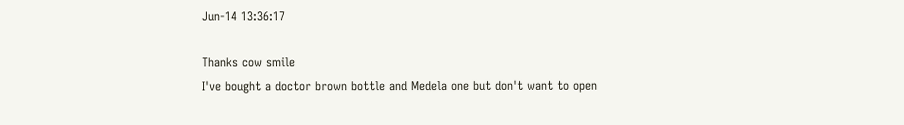Jun-14 13:36:17

Thanks cow smile
I've bought a doctor brown bottle and Medela one but don't want to open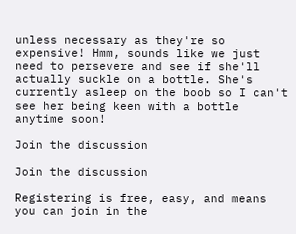unless necessary as they're so expensive! Hmm, sounds like we just need to persevere and see if she'll actually suckle on a bottle. She's currently asleep on the boob so I can't see her being keen with a bottle anytime soon!

Join the discussion

Join the discussion

Registering is free, easy, and means you can join in the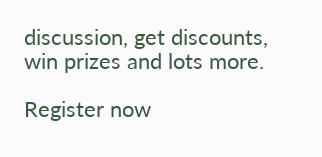discussion, get discounts, win prizes and lots more.

Register now